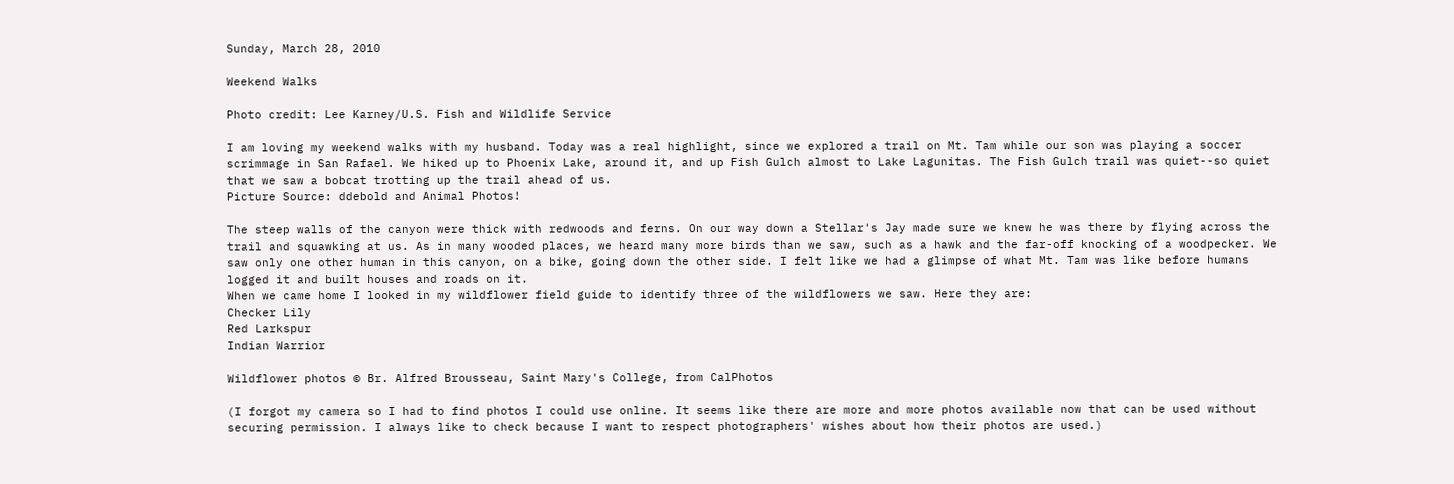Sunday, March 28, 2010

Weekend Walks

Photo credit: Lee Karney/U.S. Fish and Wildlife Service

I am loving my weekend walks with my husband. Today was a real highlight, since we explored a trail on Mt. Tam while our son was playing a soccer scrimmage in San Rafael. We hiked up to Phoenix Lake, around it, and up Fish Gulch almost to Lake Lagunitas. The Fish Gulch trail was quiet--so quiet that we saw a bobcat trotting up the trail ahead of us.
Picture Source: ddebold and Animal Photos!

The steep walls of the canyon were thick with redwoods and ferns. On our way down a Stellar's Jay made sure we knew he was there by flying across the trail and squawking at us. As in many wooded places, we heard many more birds than we saw, such as a hawk and the far-off knocking of a woodpecker. We saw only one other human in this canyon, on a bike, going down the other side. I felt like we had a glimpse of what Mt. Tam was like before humans logged it and built houses and roads on it.
When we came home I looked in my wildflower field guide to identify three of the wildflowers we saw. Here they are:
Checker Lily
Red Larkspur
Indian Warrior

Wildflower photos © Br. Alfred Brousseau, Saint Mary's College, from CalPhotos

(I forgot my camera so I had to find photos I could use online. It seems like there are more and more photos available now that can be used without securing permission. I always like to check because I want to respect photographers' wishes about how their photos are used.)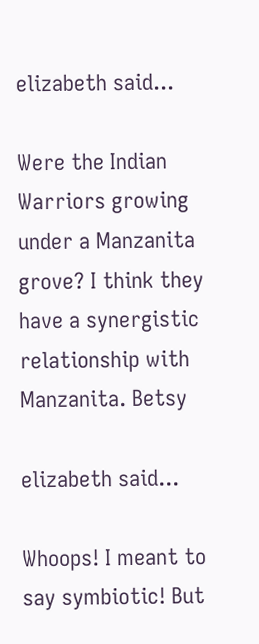elizabeth said...

Were the Indian Warriors growing under a Manzanita grove? I think they have a synergistic relationship with Manzanita. Betsy

elizabeth said...

Whoops! I meant to say symbiotic! But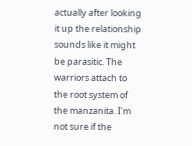actually after looking it up the relationship sounds like it might be parasitic. The warriors attach to the root system of the manzanita. I'm not sure if the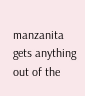manzanita gets anything out of the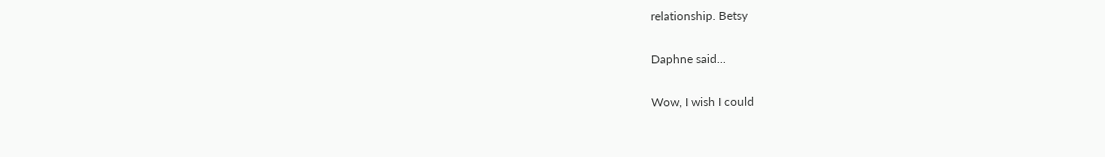relationship. Betsy

Daphne said...

Wow, I wish I could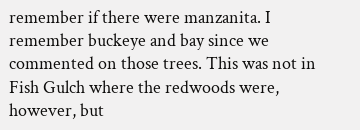remember if there were manzanita. I remember buckeye and bay since we commented on those trees. This was not in Fish Gulch where the redwoods were, however, but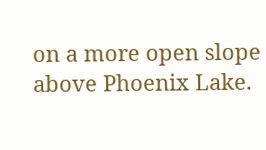on a more open slope above Phoenix Lake.